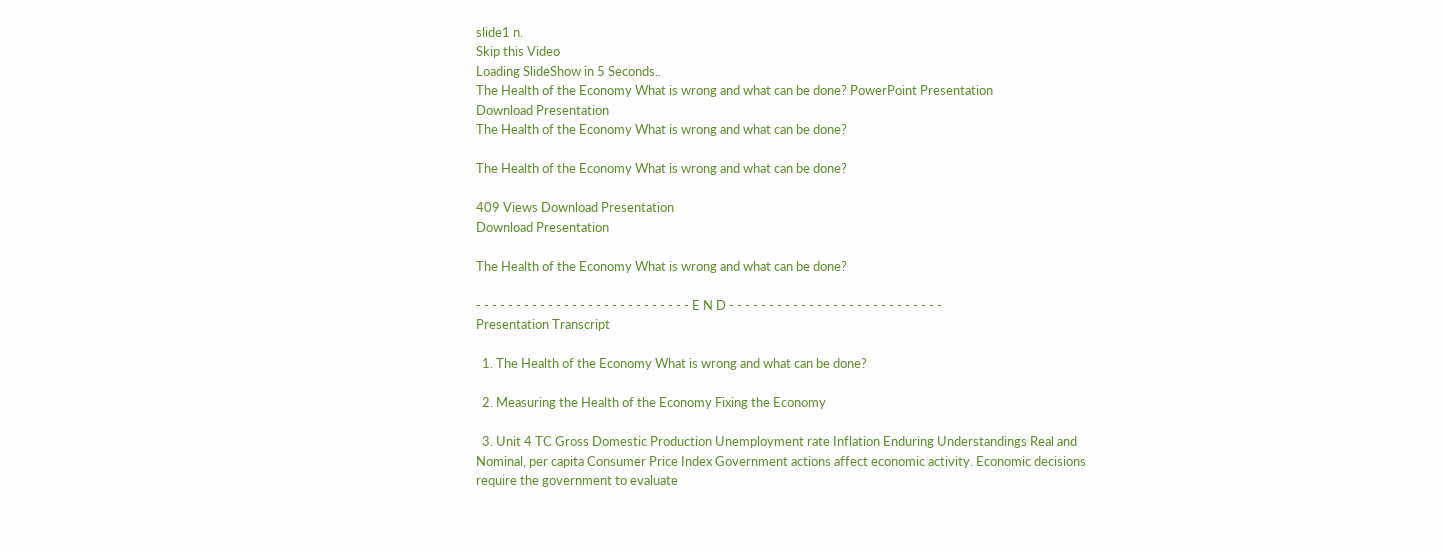slide1 n.
Skip this Video
Loading SlideShow in 5 Seconds..
The Health of the Economy What is wrong and what can be done? PowerPoint Presentation
Download Presentation
The Health of the Economy What is wrong and what can be done?

The Health of the Economy What is wrong and what can be done?

409 Views Download Presentation
Download Presentation

The Health of the Economy What is wrong and what can be done?

- - - - - - - - - - - - - - - - - - - - - - - - - - - E N D - - - - - - - - - - - - - - - - - - - - - - - - - - -
Presentation Transcript

  1. The Health of the Economy What is wrong and what can be done?

  2. Measuring the Health of the Economy Fixing the Economy

  3. Unit 4 TC Gross Domestic Production Unemployment rate Inflation Enduring Understandings Real and Nominal, per capita Consumer Price Index Government actions affect economic activity. Economic decisions require the government to evaluate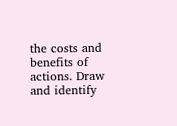the costs and benefits of actions. Draw and identify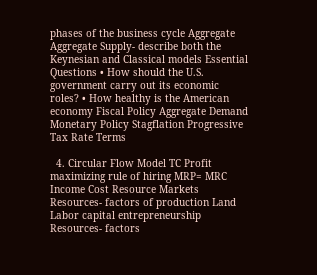phases of the business cycle Aggregate Aggregate Supply- describe both the Keynesian and Classical models Essential Questions • How should the U.S. government carry out its economic roles? • How healthy is the American economy Fiscal Policy Aggregate Demand Monetary Policy Stagflation Progressive Tax Rate Terms

  4. Circular Flow Model TC Profit maximizing rule of hiring MRP= MRC Income Cost Resource Markets Resources- factors of production Land Labor capital entrepreneurship Resources- factors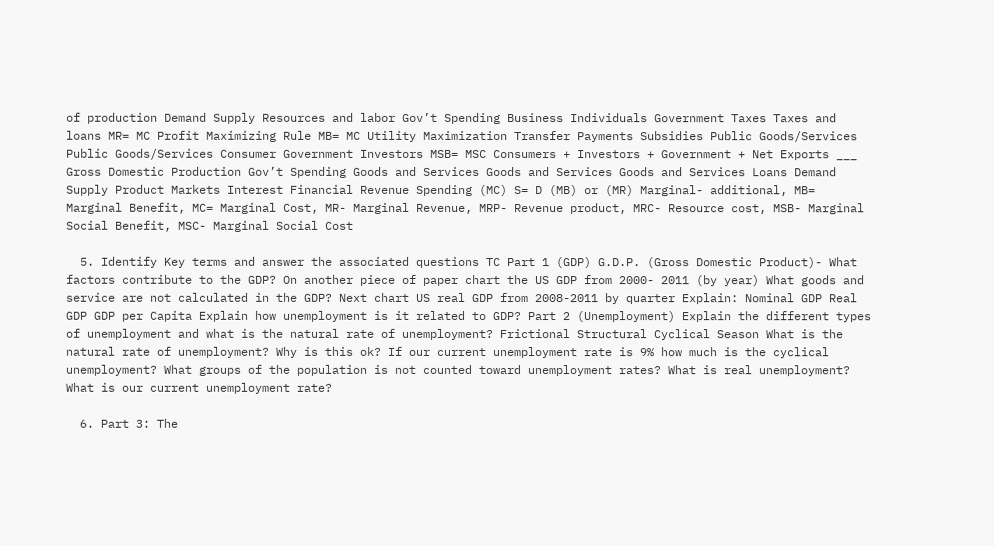of production Demand Supply Resources and labor Gov’t Spending Business Individuals Government Taxes Taxes and loans MR= MC Profit Maximizing Rule MB= MC Utility Maximization Transfer Payments Subsidies Public Goods/Services Public Goods/Services Consumer Government Investors MSB= MSC Consumers + Investors + Government + Net Exports ___ Gross Domestic Production Gov’t Spending Goods and Services Goods and Services Goods and Services Loans Demand Supply Product Markets Interest Financial Revenue Spending (MC) S= D (MB) or (MR) Marginal- additional, MB= Marginal Benefit, MC= Marginal Cost, MR- Marginal Revenue, MRP- Revenue product, MRC- Resource cost, MSB- Marginal Social Benefit, MSC- Marginal Social Cost

  5. Identify Key terms and answer the associated questions TC Part 1 (GDP) G.D.P. (Gross Domestic Product)- What factors contribute to the GDP? On another piece of paper chart the US GDP from 2000- 2011 (by year) What goods and service are not calculated in the GDP? Next chart US real GDP from 2008-2011 by quarter Explain: Nominal GDP Real GDP GDP per Capita Explain how unemployment is it related to GDP? Part 2 (Unemployment) Explain the different types of unemployment and what is the natural rate of unemployment? Frictional Structural Cyclical Season What is the natural rate of unemployment? Why is this ok? If our current unemployment rate is 9% how much is the cyclical unemployment? What groups of the population is not counted toward unemployment rates? What is real unemployment? What is our current unemployment rate?

  6. Part 3: The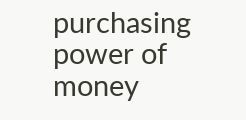purchasing power of money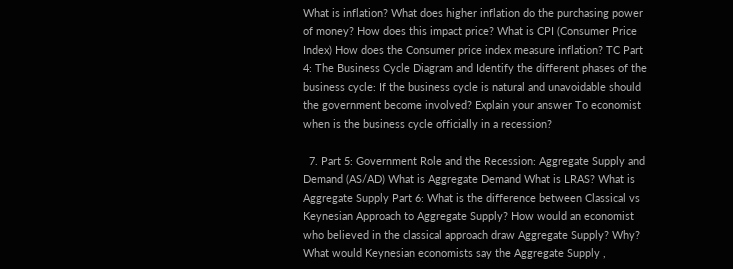What is inflation? What does higher inflation do the purchasing power of money? How does this impact price? What is CPI (Consumer Price Index) How does the Consumer price index measure inflation? TC Part 4: The Business Cycle Diagram and Identify the different phases of the business cycle: If the business cycle is natural and unavoidable should the government become involved? Explain your answer To economist when is the business cycle officially in a recession?

  7. Part 5: Government Role and the Recession: Aggregate Supply and Demand (AS/AD) What is Aggregate Demand What is LRAS? What is Aggregate Supply Part 6: What is the difference between Classical vs Keynesian Approach to Aggregate Supply? How would an economist who believed in the classical approach draw Aggregate Supply? Why? What would Keynesian economists say the Aggregate Supply ,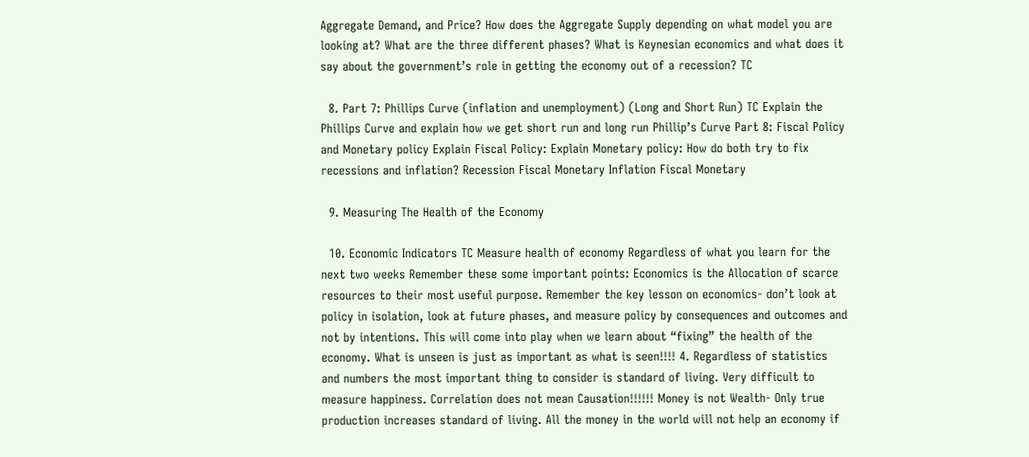Aggregate Demand, and Price? How does the Aggregate Supply depending on what model you are looking at? What are the three different phases? What is Keynesian economics and what does it say about the government’s role in getting the economy out of a recession? TC

  8. Part 7: Phillips Curve (inflation and unemployment) (Long and Short Run) TC Explain the Phillips Curve and explain how we get short run and long run Phillip’s Curve Part 8: Fiscal Policy and Monetary policy Explain Fiscal Policy: Explain Monetary policy: How do both try to fix recessions and inflation? Recession Fiscal Monetary Inflation Fiscal Monetary

  9. Measuring The Health of the Economy

  10. Economic Indicators TC Measure health of economy Regardless of what you learn for the next two weeks Remember these some important points: Economics is the Allocation of scarce resources to their most useful purpose. Remember the key lesson on economics- don’t look at policy in isolation, look at future phases, and measure policy by consequences and outcomes and not by intentions. This will come into play when we learn about “fixing” the health of the economy. What is unseen is just as important as what is seen!!!! 4. Regardless of statistics and numbers the most important thing to consider is standard of living. Very difficult to measure happiness. Correlation does not mean Causation!!!!!! Money is not Wealth- Only true production increases standard of living. All the money in the world will not help an economy if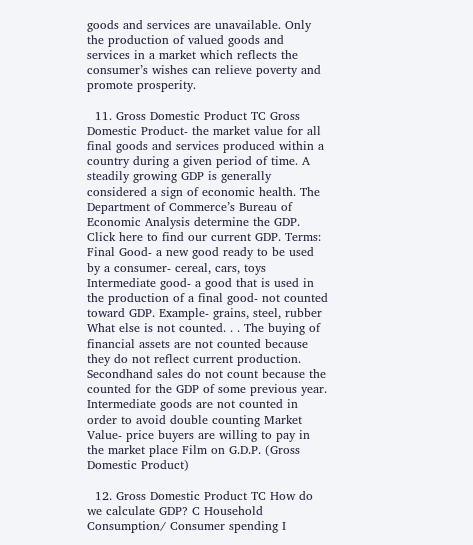goods and services are unavailable. Only the production of valued goods and services in a market which reflects the consumer’s wishes can relieve poverty and promote prosperity.

  11. Gross Domestic Product TC Gross Domestic Product- the market value for all final goods and services produced within a country during a given period of time. A steadily growing GDP is generally considered a sign of economic health. The Department of Commerce’s Bureau of Economic Analysis determine the GDP. Click here to find our current GDP. Terms: Final Good- a new good ready to be used by a consumer- cereal, cars, toys Intermediate good- a good that is used in the production of a final good- not counted toward GDP. Example- grains, steel, rubber What else is not counted. . . The buying of financial assets are not counted because they do not reflect current production. Secondhand sales do not count because the counted for the GDP of some previous year. Intermediate goods are not counted in order to avoid double counting Market Value- price buyers are willing to pay in the market place Film on G.D.P. (Gross Domestic Product)

  12. Gross Domestic Product TC How do we calculate GDP? C Household Consumption/ Consumer spending I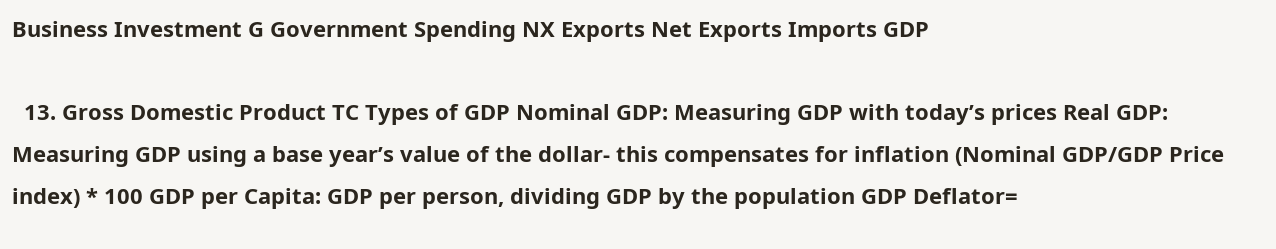Business Investment G Government Spending NX Exports Net Exports Imports GDP

  13. Gross Domestic Product TC Types of GDP Nominal GDP: Measuring GDP with today’s prices Real GDP: Measuring GDP using a base year’s value of the dollar- this compensates for inflation (Nominal GDP/GDP Price index) * 100 GDP per Capita: GDP per person, dividing GDP by the population GDP Deflator=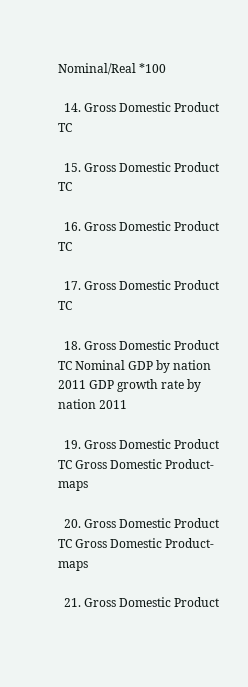Nominal/Real *100

  14. Gross Domestic Product TC

  15. Gross Domestic Product TC

  16. Gross Domestic Product TC

  17. Gross Domestic Product TC

  18. Gross Domestic Product TC Nominal GDP by nation 2011 GDP growth rate by nation 2011

  19. Gross Domestic Product TC Gross Domestic Product- maps

  20. Gross Domestic Product TC Gross Domestic Product- maps

  21. Gross Domestic Product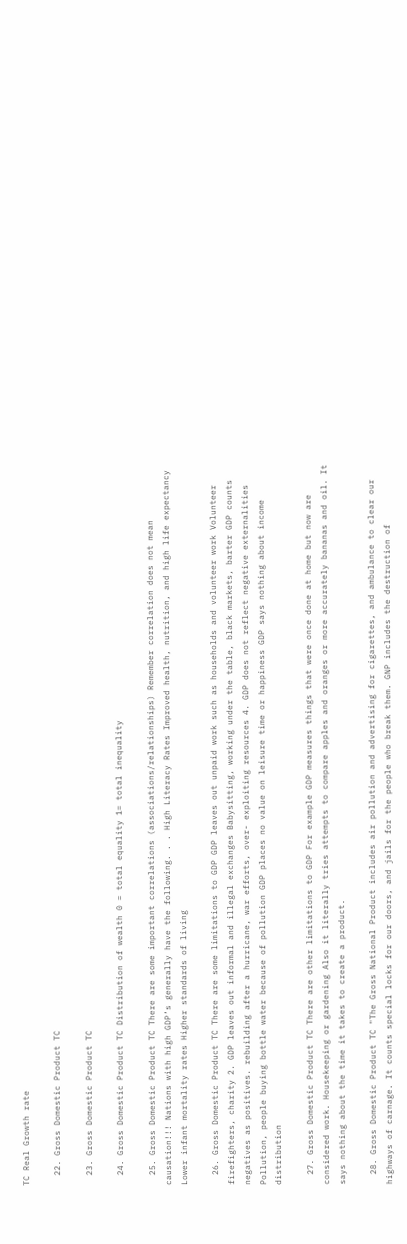TC Real Growth rate

  22. Gross Domestic Product TC

  23. Gross Domestic Product TC

  24. Gross Domestic Product TC Distribution of wealth 0 = total equality 1= total inequality

  25. Gross Domestic Product TC There are some important correlations (associations/relationships) Remember correlation does not mean causation!!! Nations with high GDP’s generally have the following. . . High Literacy Rates Improved health, nutrition, and high life expectancy Lower infant mortality rates Higher standards of living

  26. Gross Domestic Product TC There are some limitations to GDP GDP leaves out unpaid work such as households and volunteer work Volunteer firefighters, charity 2. GDP leaves out informal and illegal exchanges Babysitting, working under the table, black markets, barter GDP counts negatives as positives. rebuilding after a hurricane, war efforts, over- exploiting resources 4. GDP does not reflect negative externalities Pollution, people buying bottle water because of pollution GDP places no value on leisure time or happiness GDP says nothing about income distribution

  27. Gross Domestic Product TC There are other limitations to GDP For example GDP measures things that were once done at home but now are considered work. Housekeeping or gardening Also it literally tries attempts to compare apples and oranges or more accurately bananas and oil. It says nothing about the time it takes to create a product.

  28. Gross Domestic Product TC "The Gross National Product includes air pollution and advertising for cigarettes, and ambulance to clear our highways of carnage. It counts special locks for our doors, and jails for the people who break them. GNP includes the destruction of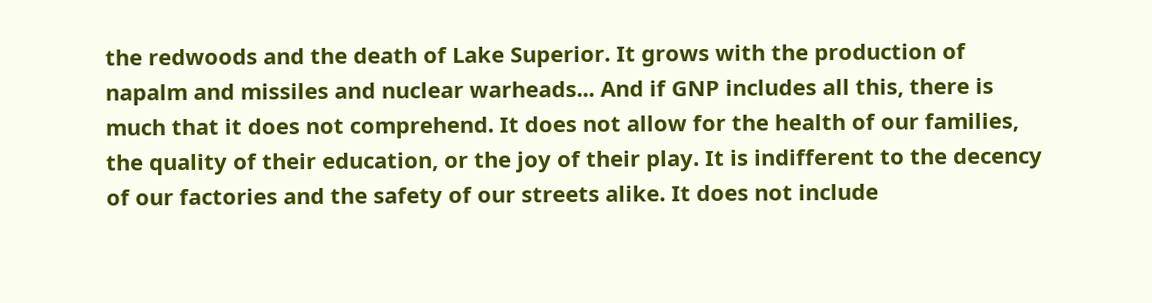the redwoods and the death of Lake Superior. It grows with the production of napalm and missiles and nuclear warheads... And if GNP includes all this, there is much that it does not comprehend. It does not allow for the health of our families, the quality of their education, or the joy of their play. It is indifferent to the decency of our factories and the safety of our streets alike. It does not include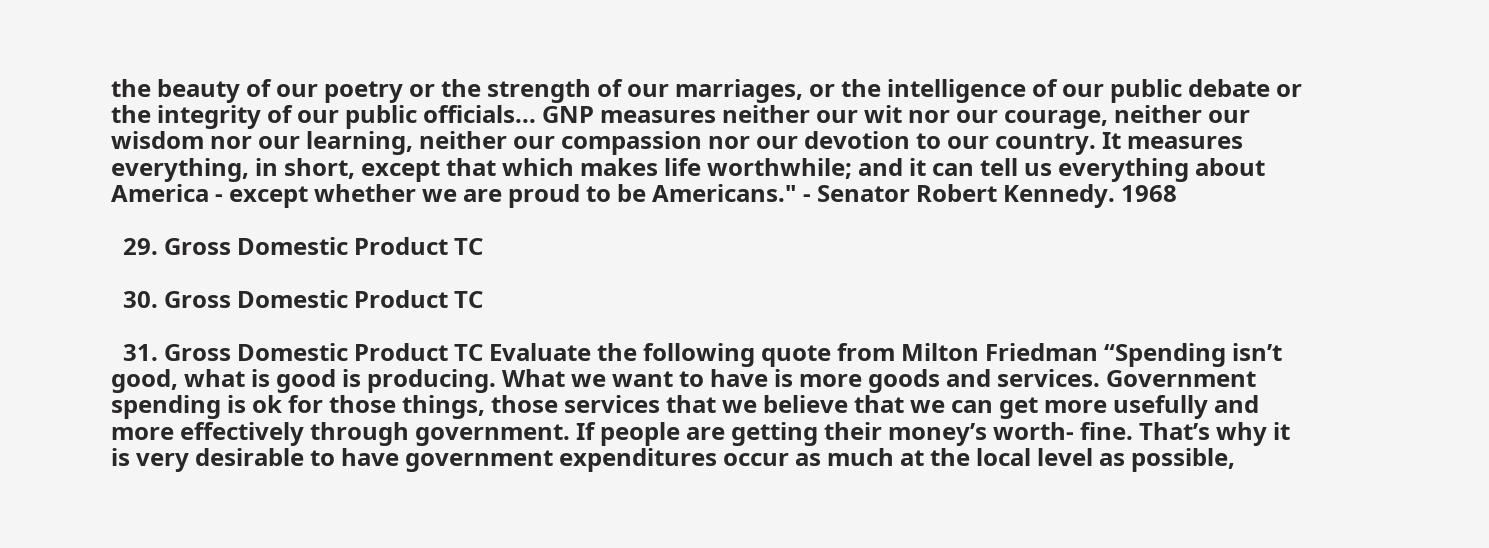the beauty of our poetry or the strength of our marriages, or the intelligence of our public debate or the integrity of our public officials... GNP measures neither our wit nor our courage, neither our wisdom nor our learning, neither our compassion nor our devotion to our country. It measures everything, in short, except that which makes life worthwhile; and it can tell us everything about America - except whether we are proud to be Americans." - Senator Robert Kennedy. 1968

  29. Gross Domestic Product TC

  30. Gross Domestic Product TC

  31. Gross Domestic Product TC Evaluate the following quote from Milton Friedman “Spending isn’t good, what is good is producing. What we want to have is more goods and services. Government spending is ok for those things, those services that we believe that we can get more usefully and more effectively through government. If people are getting their money’s worth- fine. That’s why it is very desirable to have government expenditures occur as much at the local level as possible,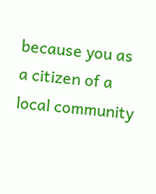because you as a citizen of a local community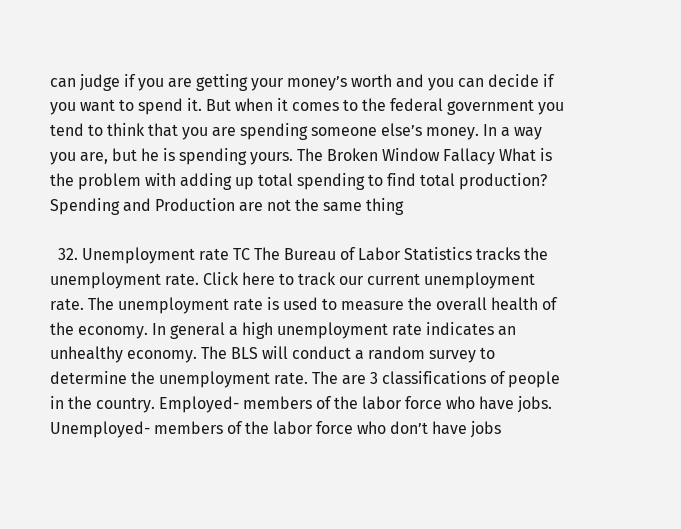can judge if you are getting your money’s worth and you can decide if you want to spend it. But when it comes to the federal government you tend to think that you are spending someone else’s money. In a way you are, but he is spending yours. The Broken Window Fallacy What is the problem with adding up total spending to find total production? Spending and Production are not the same thing

  32. Unemployment rate TC The Bureau of Labor Statistics tracks the unemployment rate. Click here to track our current unemployment rate. The unemployment rate is used to measure the overall health of the economy. In general a high unemployment rate indicates an unhealthy economy. The BLS will conduct a random survey to determine the unemployment rate. The are 3 classifications of people in the country. Employed- members of the labor force who have jobs. Unemployed- members of the labor force who don’t have jobs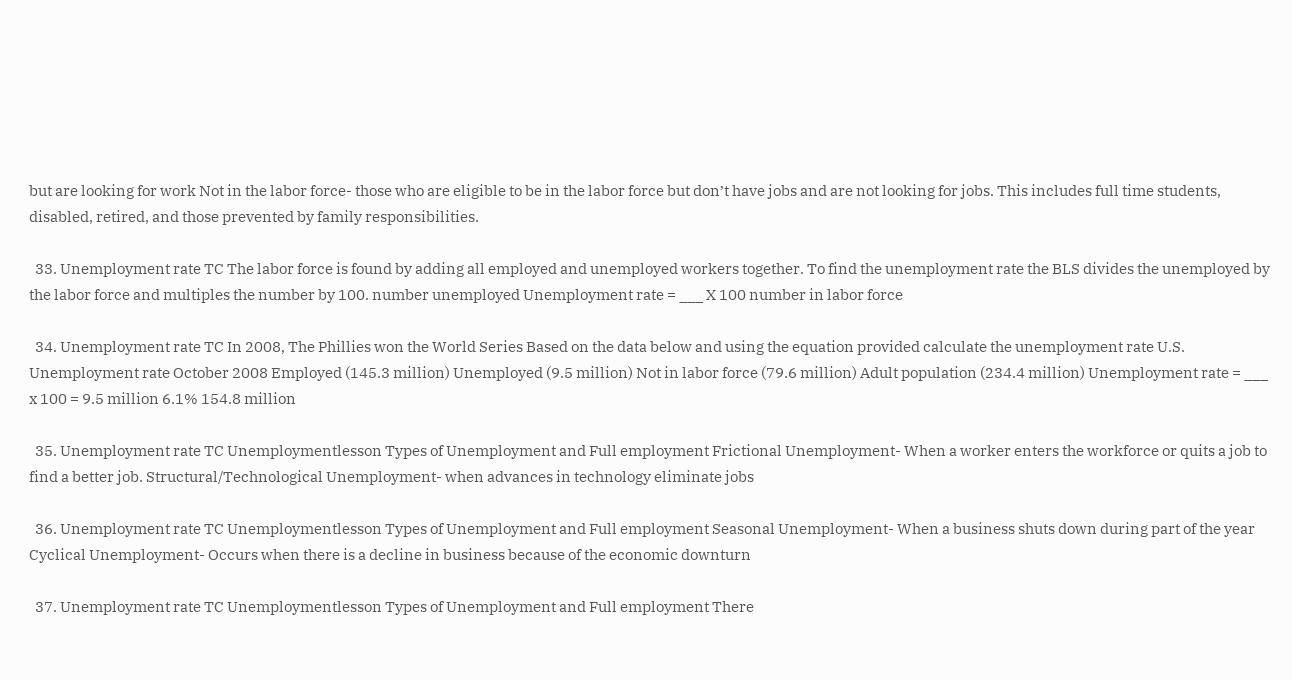but are looking for work Not in the labor force- those who are eligible to be in the labor force but don’t have jobs and are not looking for jobs. This includes full time students, disabled, retired, and those prevented by family responsibilities.

  33. Unemployment rate TC The labor force is found by adding all employed and unemployed workers together. To find the unemployment rate the BLS divides the unemployed by the labor force and multiples the number by 100. number unemployed Unemployment rate = ___ X 100 number in labor force

  34. Unemployment rate TC In 2008, The Phillies won the World Series Based on the data below and using the equation provided calculate the unemployment rate U.S. Unemployment rate October 2008 Employed (145.3 million) Unemployed (9.5 million) Not in labor force (79.6 million) Adult population (234.4 million) Unemployment rate = ___ x 100 = 9.5 million 6.1% 154.8 million

  35. Unemployment rate TC Unemploymentlesson Types of Unemployment and Full employment Frictional Unemployment- When a worker enters the workforce or quits a job to find a better job. Structural/Technological Unemployment- when advances in technology eliminate jobs

  36. Unemployment rate TC Unemploymentlesson Types of Unemployment and Full employment Seasonal Unemployment- When a business shuts down during part of the year Cyclical Unemployment- Occurs when there is a decline in business because of the economic downturn

  37. Unemployment rate TC Unemploymentlesson Types of Unemployment and Full employment There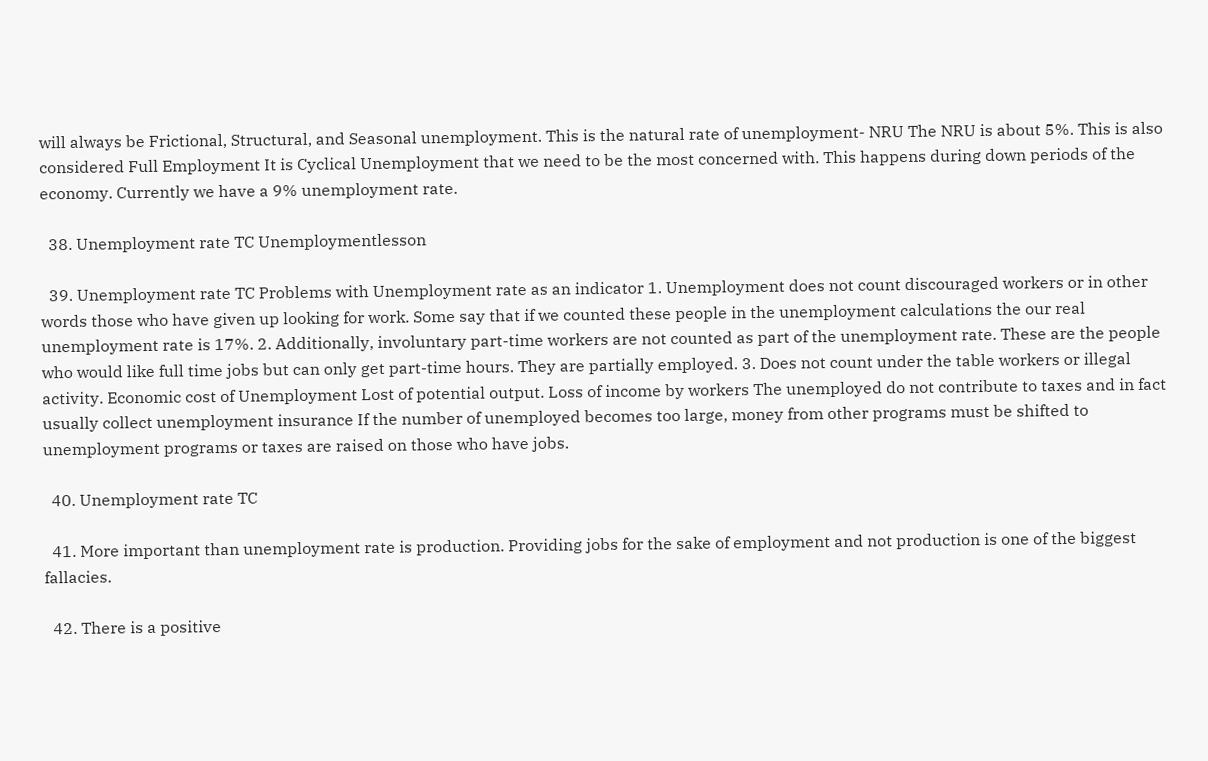will always be Frictional, Structural, and Seasonal unemployment. This is the natural rate of unemployment- NRU The NRU is about 5%. This is also considered Full Employment It is Cyclical Unemployment that we need to be the most concerned with. This happens during down periods of the economy. Currently we have a 9% unemployment rate.

  38. Unemployment rate TC Unemploymentlesson

  39. Unemployment rate TC Problems with Unemployment rate as an indicator 1. Unemployment does not count discouraged workers or in other words those who have given up looking for work. Some say that if we counted these people in the unemployment calculations the our real unemployment rate is 17%. 2. Additionally, involuntary part-time workers are not counted as part of the unemployment rate. These are the people who would like full time jobs but can only get part-time hours. They are partially employed. 3. Does not count under the table workers or illegal activity. Economic cost of Unemployment Lost of potential output. Loss of income by workers The unemployed do not contribute to taxes and in fact usually collect unemployment insurance If the number of unemployed becomes too large, money from other programs must be shifted to unemployment programs or taxes are raised on those who have jobs.

  40. Unemployment rate TC

  41. More important than unemployment rate is production. Providing jobs for the sake of employment and not production is one of the biggest fallacies.

  42. There is a positive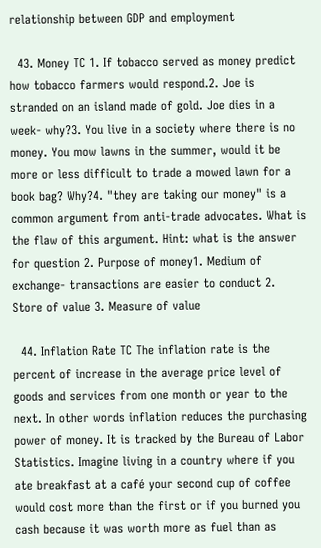relationship between GDP and employment

  43. Money TC 1. If tobacco served as money predict how tobacco farmers would respond.2. Joe is stranded on an island made of gold. Joe dies in a week- why?3. You live in a society where there is no money. You mow lawns in the summer, would it be more or less difficult to trade a mowed lawn for a book bag? Why?4. "they are taking our money" is a common argument from anti-trade advocates. What is the flaw of this argument. Hint: what is the answer for question 2. Purpose of money1. Medium of exchange- transactions are easier to conduct 2. Store of value 3. Measure of value

  44. Inflation Rate TC The inflation rate is the percent of increase in the average price level of goods and services from one month or year to the next. In other words inflation reduces the purchasing power of money. It is tracked by the Bureau of Labor Statistics. Imagine living in a country where if you ate breakfast at a café your second cup of coffee would cost more than the first or if you burned you cash because it was worth more as fuel than as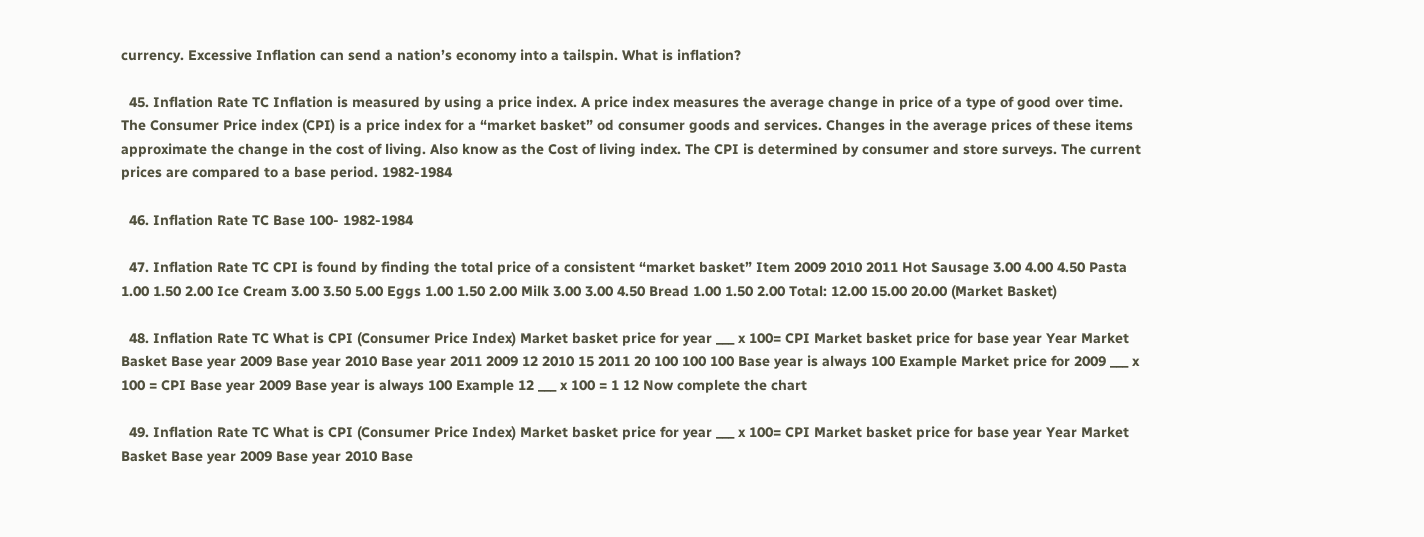currency. Excessive Inflation can send a nation’s economy into a tailspin. What is inflation?

  45. Inflation Rate TC Inflation is measured by using a price index. A price index measures the average change in price of a type of good over time. The Consumer Price index (CPI) is a price index for a “market basket” od consumer goods and services. Changes in the average prices of these items approximate the change in the cost of living. Also know as the Cost of living index. The CPI is determined by consumer and store surveys. The current prices are compared to a base period. 1982-1984

  46. Inflation Rate TC Base 100- 1982-1984

  47. Inflation Rate TC CPI is found by finding the total price of a consistent “market basket” Item 2009 2010 2011 Hot Sausage 3.00 4.00 4.50 Pasta 1.00 1.50 2.00 Ice Cream 3.00 3.50 5.00 Eggs 1.00 1.50 2.00 Milk 3.00 3.00 4.50 Bread 1.00 1.50 2.00 Total: 12.00 15.00 20.00 (Market Basket)

  48. Inflation Rate TC What is CPI (Consumer Price Index) Market basket price for year ___ x 100= CPI Market basket price for base year Year Market Basket Base year 2009 Base year 2010 Base year 2011 2009 12 2010 15 2011 20 100 100 100 Base year is always 100 Example Market price for 2009 ___ x 100 = CPI Base year 2009 Base year is always 100 Example 12 ___ x 100 = 1 12 Now complete the chart

  49. Inflation Rate TC What is CPI (Consumer Price Index) Market basket price for year ___ x 100= CPI Market basket price for base year Year Market Basket Base year 2009 Base year 2010 Base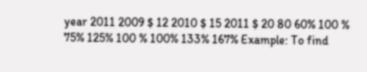year 2011 2009 $ 12 2010 $ 15 2011 $ 20 80 60% 100 % 75% 125% 100 % 100% 133% 167% Example: To find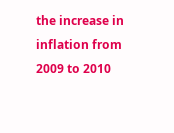the increase in inflation from 2009 to 2010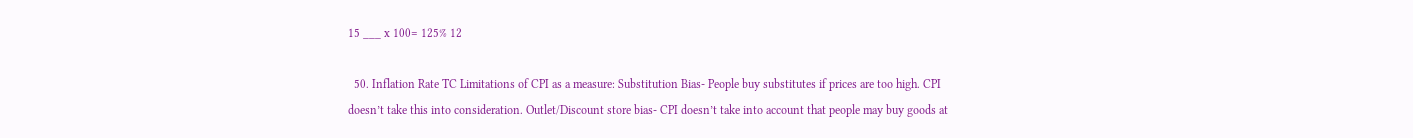15 ___ x 100= 125% 12

  50. Inflation Rate TC Limitations of CPI as a measure: Substitution Bias- People buy substitutes if prices are too high. CPI doesn’t take this into consideration. Outlet/Discount store bias- CPI doesn’t take into account that people may buy goods at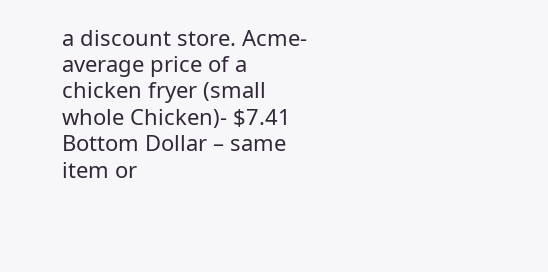a discount store. Acme- average price of a chicken fryer (small whole Chicken)- $7.41 Bottom Dollar – same item or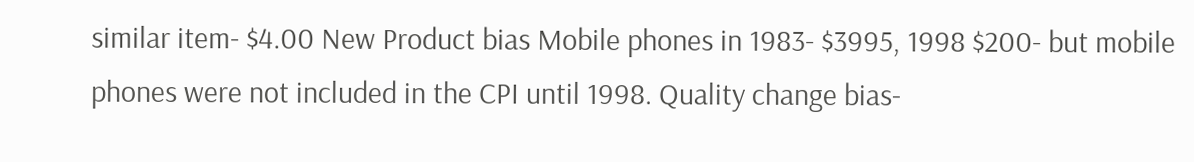similar item- $4.00 New Product bias Mobile phones in 1983- $3995, 1998 $200- but mobile phones were not included in the CPI until 1998. Quality change bias-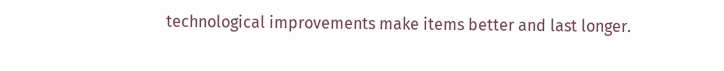technological improvements make items better and last longer.